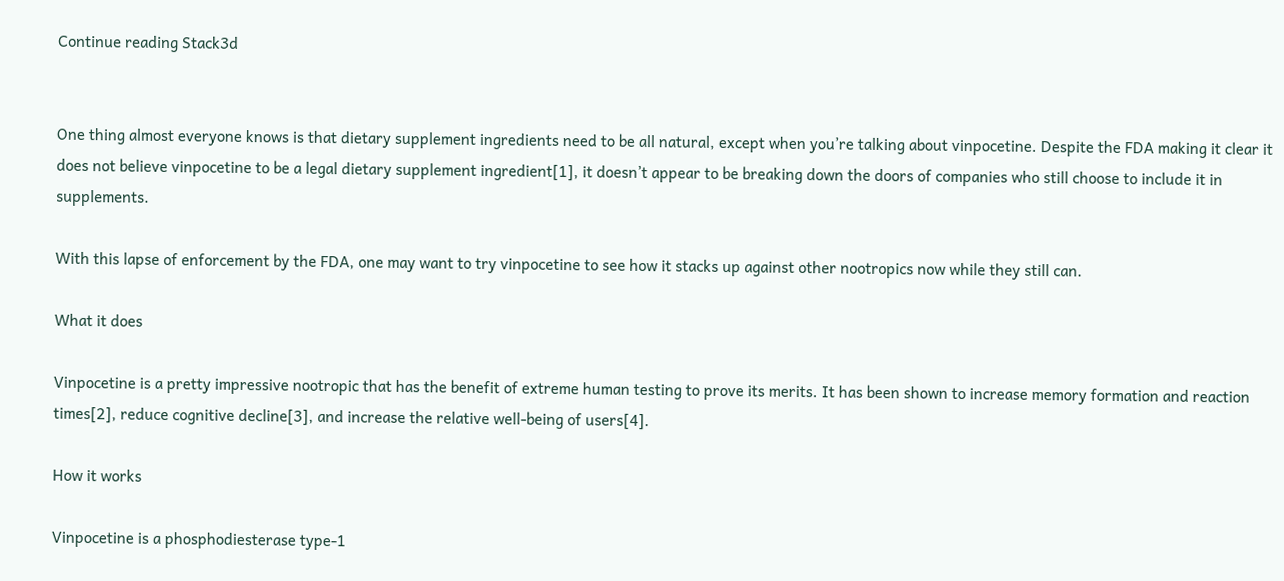Continue reading Stack3d


One thing almost everyone knows is that dietary supplement ingredients need to be all natural, except when you’re talking about vinpocetine. Despite the FDA making it clear it does not believe vinpocetine to be a legal dietary supplement ingredient[1], it doesn’t appear to be breaking down the doors of companies who still choose to include it in supplements.

With this lapse of enforcement by the FDA, one may want to try vinpocetine to see how it stacks up against other nootropics now while they still can.

What it does

Vinpocetine is a pretty impressive nootropic that has the benefit of extreme human testing to prove its merits. It has been shown to increase memory formation and reaction times[2], reduce cognitive decline[3], and increase the relative well-being of users[4].

How it works

Vinpocetine is a phosphodiesterase type-1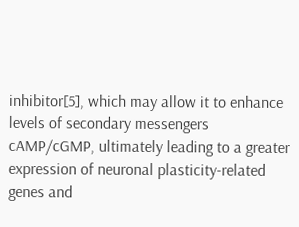inhibitor[5], which may allow it to enhance levels of secondary messengers cAMP/cGMP, ultimately leading to a greater expression of neuronal plasticity-related genes and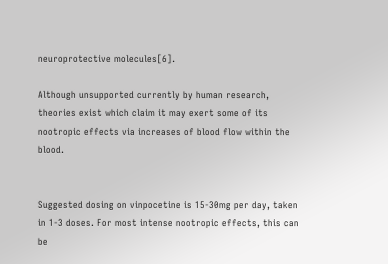neuroprotective molecules[6].

Although unsupported currently by human research, theories exist which claim it may exert some of its nootropic effects via increases of blood flow within the blood.


Suggested dosing on vinpocetine is 15-30mg per day, taken in 1-3 doses. For most intense nootropic effects, this can be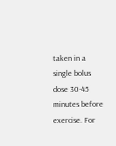taken in a single bolus dose 30-45 minutes before exercise. For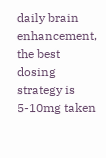daily brain enhancement, the best dosing strategy is 5-10mg taken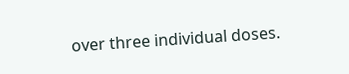over three individual doses.